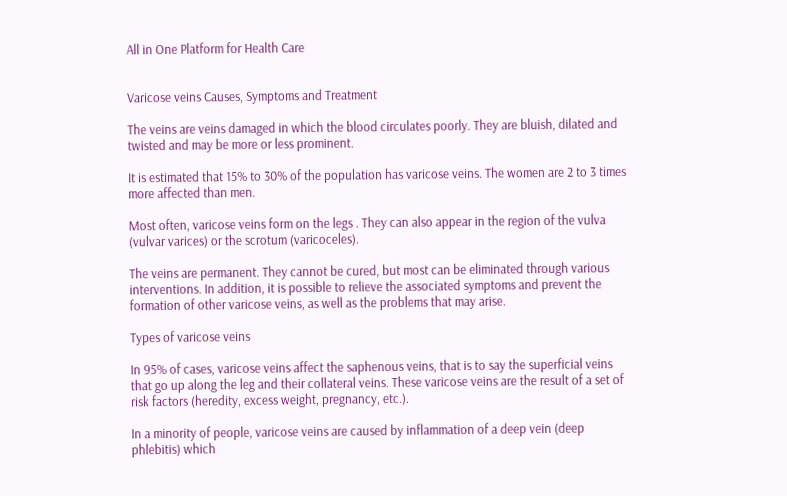All in One Platform for Health Care


Varicose veins Causes, Symptoms and Treatment

The veins are veins damaged in which the blood circulates poorly. They are bluish, dilated and twisted and may be more or less prominent.

It is estimated that 15% to 30% of the population has varicose veins. The women are 2 to 3 times more affected than men.

Most often, varicose veins form on the legs . They can also appear in the region of the vulva (vulvar varices) or the scrotum (varicoceles).

The veins are permanent. They cannot be cured, but most can be eliminated through various interventions. In addition, it is possible to relieve the associated symptoms and prevent the formation of other varicose veins, as well as the problems that may arise.

Types of varicose veins

In 95% of cases, varicose veins affect the saphenous veins, that is to say the superficial veins that go up along the leg and their collateral veins. These varicose veins are the result of a set of risk factors (heredity, excess weight, pregnancy, etc.).

In a minority of people, varicose veins are caused by inflammation of a deep vein (deep phlebitis) which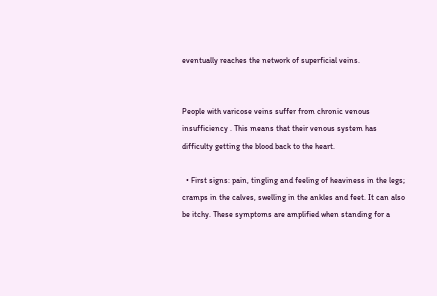eventually reaches the network of superficial veins.


People with varicose veins suffer from chronic venous insufficiency . This means that their venous system has difficulty getting the blood back to the heart.

  • First signs: pain, tingling and feeling of heaviness in the legs; cramps in the calves, swelling in the ankles and feet. It can also be itchy. These symptoms are amplified when standing for a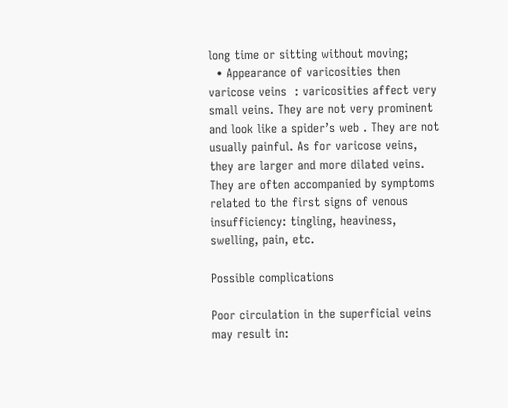long time or sitting without moving;
  • Appearance of varicosities then varicose veins  : varicosities affect very small veins. They are not very prominent and look like a spider’s web . They are not usually painful. As for varicose veins, they are larger and more dilated veins. They are often accompanied by symptoms related to the first signs of venous insufficiency: tingling, heaviness, swelling, pain, etc.

Possible complications

Poor circulation in the superficial veins may result in: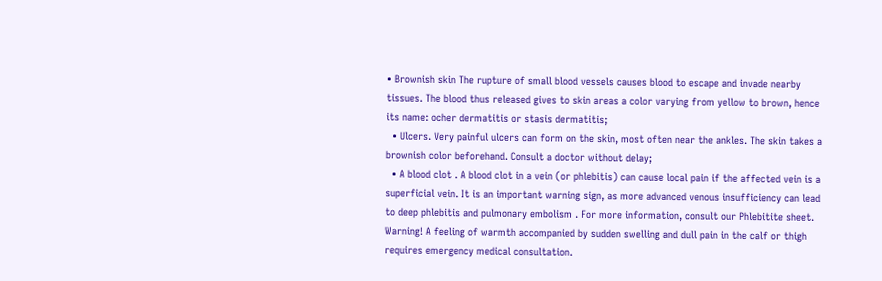• Brownish skin The rupture of small blood vessels causes blood to escape and invade nearby tissues. The blood thus released gives to skin areas a color varying from yellow to brown, hence its name: ocher dermatitis or stasis dermatitis;
  • Ulcers. Very painful ulcers can form on the skin, most often near the ankles. The skin takes a brownish color beforehand. Consult a doctor without delay;
  • A blood clot . A blood clot in a vein (or phlebitis) can cause local pain if the affected vein is a superficial vein. It is an important warning sign, as more advanced venous insufficiency can lead to deep phlebitis and pulmonary embolism . For more information, consult our Phlebitite sheet.
Warning! A feeling of warmth accompanied by sudden swelling and dull pain in the calf or thigh requires emergency medical consultation.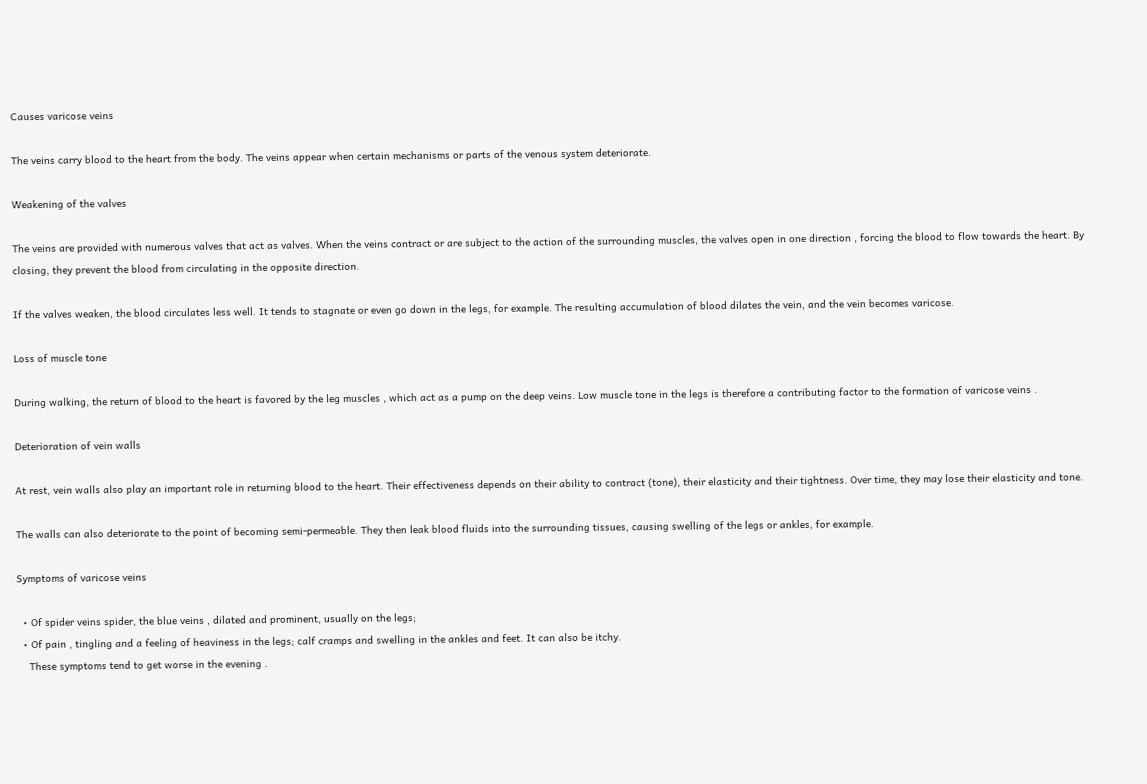Causes varicose veins

The veins carry blood to the heart from the body. The veins appear when certain mechanisms or parts of the venous system deteriorate.

Weakening of the valves

The veins are provided with numerous valves that act as valves. When the veins contract or are subject to the action of the surrounding muscles, the valves open in one direction , forcing the blood to flow towards the heart. By closing, they prevent the blood from circulating in the opposite direction.

If the valves weaken, the blood circulates less well. It tends to stagnate or even go down in the legs, for example. The resulting accumulation of blood dilates the vein, and the vein becomes varicose.

Loss of muscle tone

During walking, the return of blood to the heart is favored by the leg muscles , which act as a pump on the deep veins. Low muscle tone in the legs is therefore a contributing factor to the formation of varicose veins .

Deterioration of vein walls

At rest, vein walls also play an important role in returning blood to the heart. Their effectiveness depends on their ability to contract (tone), their elasticity and their tightness. Over time, they may lose their elasticity and tone.

The walls can also deteriorate to the point of becoming semi-permeable. They then leak blood fluids into the surrounding tissues, causing swelling of the legs or ankles, for example.

Symptoms of varicose veins

  • Of spider veins spider, the blue veins , dilated and prominent, usually on the legs;
  • Of pain , tingling and a feeling of heaviness in the legs; calf cramps and swelling in the ankles and feet. It can also be itchy.
    These symptoms tend to get worse in the evening .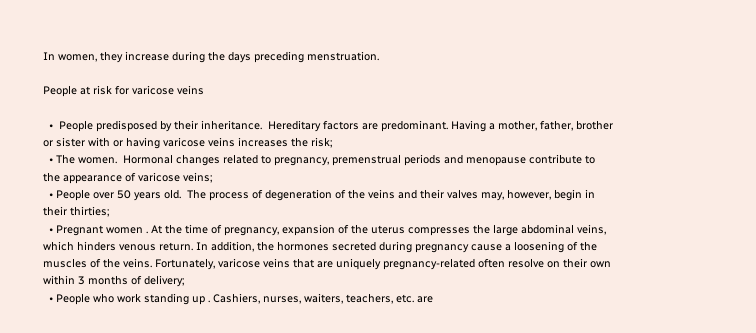In women, they increase during the days preceding menstruation.

People at risk for varicose veins

  •  People predisposed by their inheritance.  Hereditary factors are predominant. Having a mother, father, brother or sister with or having varicose veins increases the risk;
  • The women.  Hormonal changes related to pregnancy, premenstrual periods and menopause contribute to the appearance of varicose veins;
  • People over 50 years old.  The process of degeneration of the veins and their valves may, however, begin in their thirties;
  • Pregnant women . At the time of pregnancy, expansion of the uterus compresses the large abdominal veins, which hinders venous return. In addition, the hormones secreted during pregnancy cause a loosening of the muscles of the veins. Fortunately, varicose veins that are uniquely pregnancy-related often resolve on their own within 3 months of delivery;
  • People who work standing up . Cashiers, nurses, waiters, teachers, etc. are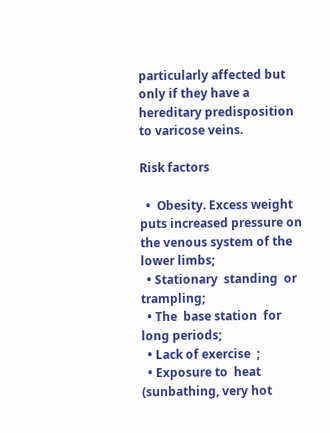particularly affected but only if they have a hereditary predisposition to varicose veins.

Risk factors

  •  Obesity. Excess weight puts increased pressure on the venous system of the lower limbs;
  • Stationary  standing  or trampling;
  • The  base station  for long periods;
  • Lack of exercise  ;
  • Exposure to  heat  (sunbathing, very hot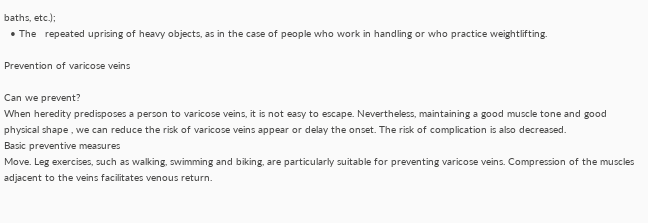baths, etc.);
  • The   repeated uprising of heavy objects, as in the case of people who work in handling or who practice weightlifting.

Prevention of varicose veins

Can we prevent?
When heredity predisposes a person to varicose veins, it is not easy to escape. Nevertheless, maintaining a good muscle tone and good physical shape , we can reduce the risk of varicose veins appear or delay the onset. The risk of complication is also decreased.
Basic preventive measures
Move. Leg exercises, such as walking, swimming and biking, are particularly suitable for preventing varicose veins. Compression of the muscles adjacent to the veins facilitates venous return.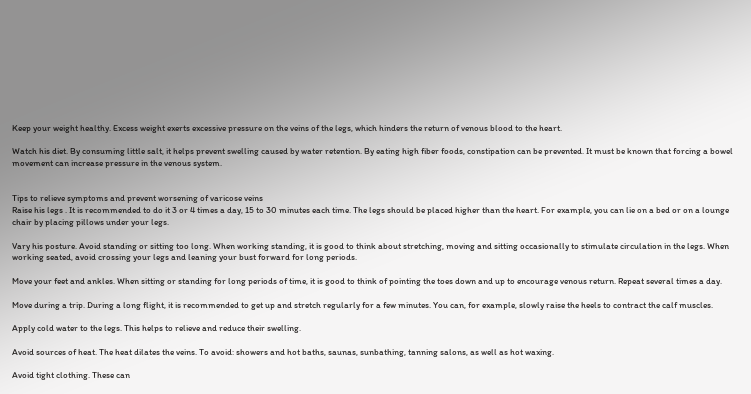Keep your weight healthy. Excess weight exerts excessive pressure on the veins of the legs, which hinders the return of venous blood to the heart.

Watch his diet. By consuming little salt, it helps prevent swelling caused by water retention. By eating high fiber foods, constipation can be prevented. It must be known that forcing a bowel movement can increase pressure in the venous system.


Tips to relieve symptoms and prevent worsening of varicose veins
Raise his legs . It is recommended to do it 3 or 4 times a day, 15 to 30 minutes each time. The legs should be placed higher than the heart. For example, you can lie on a bed or on a lounge chair by placing pillows under your legs.

Vary his posture. Avoid standing or sitting too long. When working standing, it is good to think about stretching, moving and sitting occasionally to stimulate circulation in the legs. When working seated, avoid crossing your legs and leaning your bust forward for long periods.

Move your feet and ankles. When sitting or standing for long periods of time, it is good to think of pointing the toes down and up to encourage venous return. Repeat several times a day.

Move during a trip. During a long flight, it is recommended to get up and stretch regularly for a few minutes. You can, for example, slowly raise the heels to contract the calf muscles.

Apply cold water to the legs. This helps to relieve and reduce their swelling.

Avoid sources of heat. The heat dilates the veins. To avoid: showers and hot baths, saunas, sunbathing, tanning salons, as well as hot waxing.

Avoid tight clothing. These can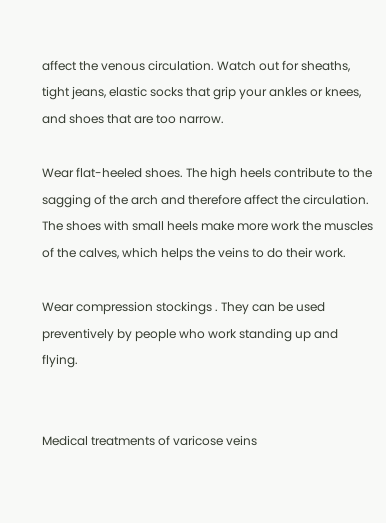affect the venous circulation. Watch out for sheaths, tight jeans, elastic socks that grip your ankles or knees, and shoes that are too narrow.

Wear flat-heeled shoes. The high heels contribute to the sagging of the arch and therefore affect the circulation. The shoes with small heels make more work the muscles of the calves, which helps the veins to do their work.

Wear compression stockings . They can be used preventively by people who work standing up and flying.


Medical treatments of varicose veins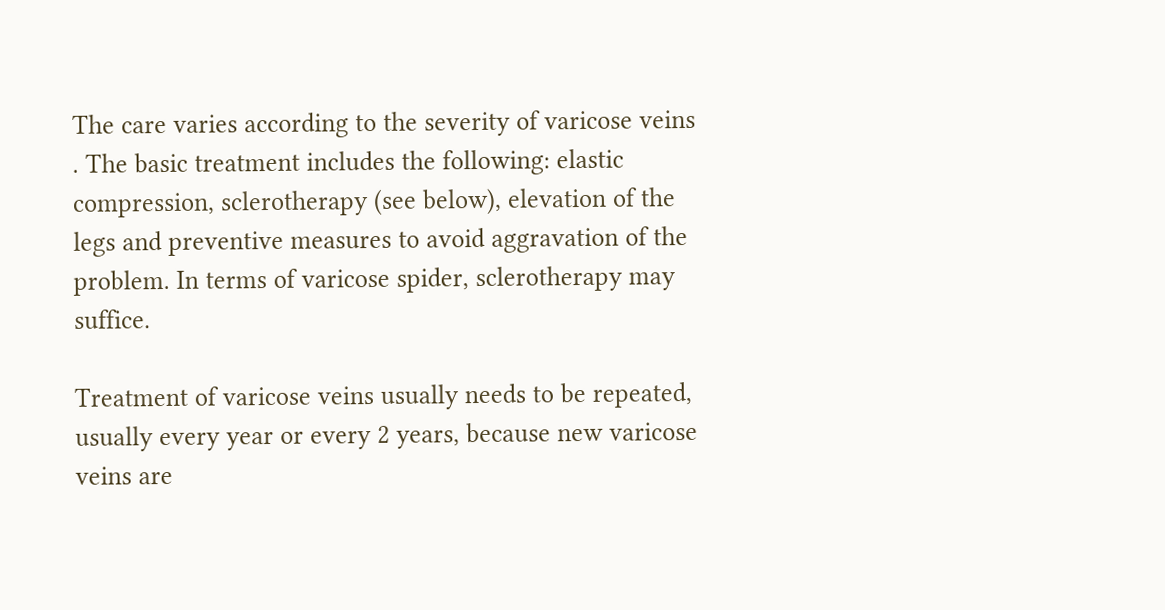The care varies according to the severity of varicose veins . The basic treatment includes the following: elastic compression, sclerotherapy (see below), elevation of the legs and preventive measures to avoid aggravation of the problem. In terms of varicose spider, sclerotherapy may suffice.

Treatment of varicose veins usually needs to be repeated, usually every year or every 2 years, because new varicose veins are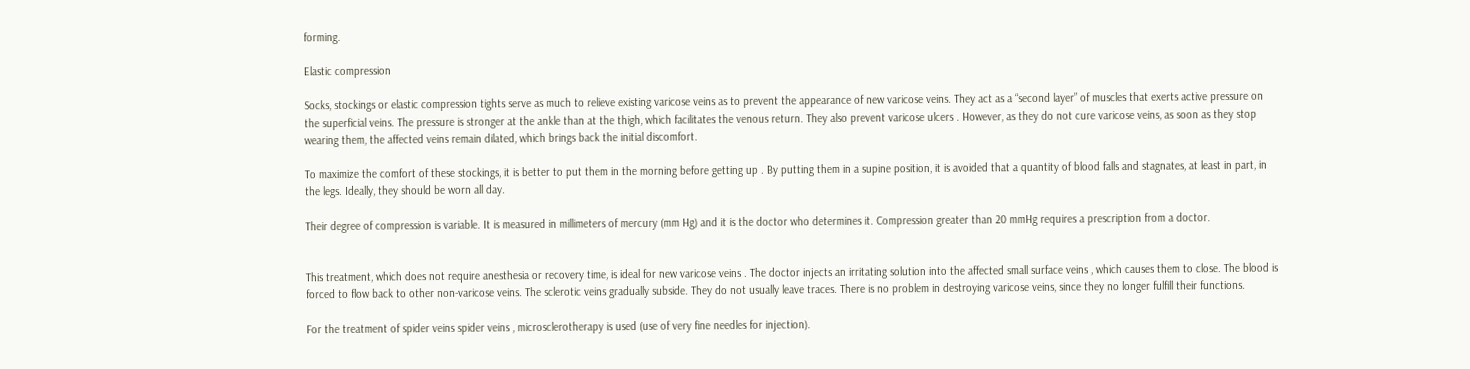forming.

Elastic compression

Socks, stockings or elastic compression tights serve as much to relieve existing varicose veins as to prevent the appearance of new varicose veins. They act as a “second layer” of muscles that exerts active pressure on the superficial veins. The pressure is stronger at the ankle than at the thigh, which facilitates the venous return. They also prevent varicose ulcers . However, as they do not cure varicose veins, as soon as they stop wearing them, the affected veins remain dilated, which brings back the initial discomfort.

To maximize the comfort of these stockings, it is better to put them in the morning before getting up . By putting them in a supine position, it is avoided that a quantity of blood falls and stagnates, at least in part, in the legs. Ideally, they should be worn all day.

Their degree of compression is variable. It is measured in millimeters of mercury (mm Hg) and it is the doctor who determines it. Compression greater than 20 mmHg requires a prescription from a doctor.


This treatment, which does not require anesthesia or recovery time, is ideal for new varicose veins . The doctor injects an irritating solution into the affected small surface veins , which causes them to close. The blood is forced to flow back to other non-varicose veins. The sclerotic veins gradually subside. They do not usually leave traces. There is no problem in destroying varicose veins, since they no longer fulfill their functions.

For the treatment of spider veins spider veins , microsclerotherapy is used (use of very fine needles for injection).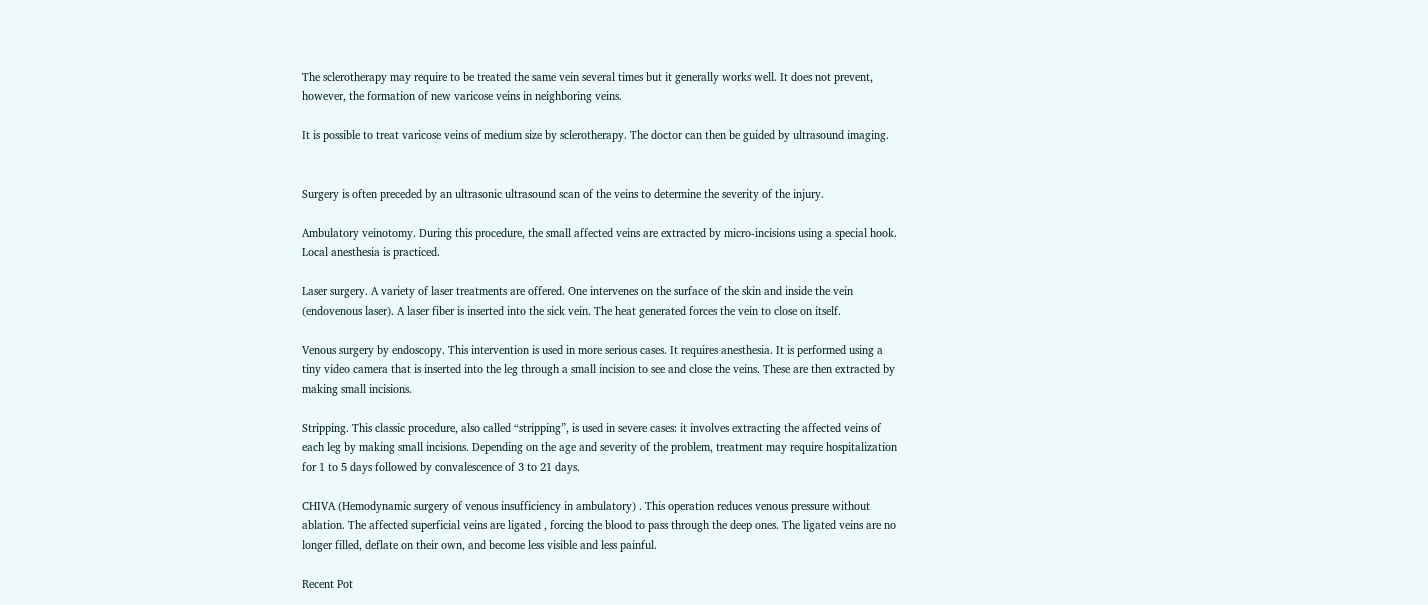The sclerotherapy may require to be treated the same vein several times but it generally works well. It does not prevent, however, the formation of new varicose veins in neighboring veins.

It is possible to treat varicose veins of medium size by sclerotherapy. The doctor can then be guided by ultrasound imaging.


Surgery is often preceded by an ultrasonic ultrasound scan of the veins to determine the severity of the injury.

Ambulatory veinotomy. During this procedure, the small affected veins are extracted by micro-incisions using a special hook. Local anesthesia is practiced.

Laser surgery. A variety of laser treatments are offered. One intervenes on the surface of the skin and inside the vein (endovenous laser). A laser fiber is inserted into the sick vein. The heat generated forces the vein to close on itself.

Venous surgery by endoscopy. This intervention is used in more serious cases. It requires anesthesia. It is performed using a tiny video camera that is inserted into the leg through a small incision to see and close the veins. These are then extracted by making small incisions.

Stripping. This classic procedure, also called “stripping”, is used in severe cases: it involves extracting the affected veins of each leg by making small incisions. Depending on the age and severity of the problem, treatment may require hospitalization for 1 to 5 days followed by convalescence of 3 to 21 days.

CHIVA (Hemodynamic surgery of venous insufficiency in ambulatory) . This operation reduces venous pressure without ablation. The affected superficial veins are ligated , forcing the blood to pass through the deep ones. The ligated veins are no longer filled, deflate on their own, and become less visible and less painful.

Recent Pot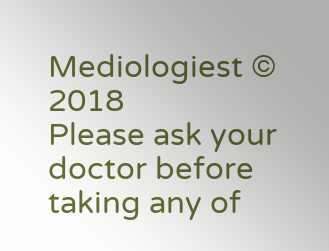Mediologiest © 2018
Please ask your doctor before taking any of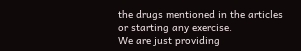the drugs mentioned in the articles or starting any exercise.
We are just providing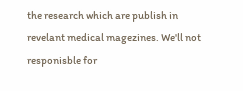the research which are publish in revelant medical magezines. We'll not responisble for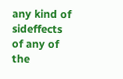any kind of sideffects of any of the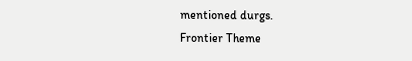mentioned durgs.
Frontier Theme